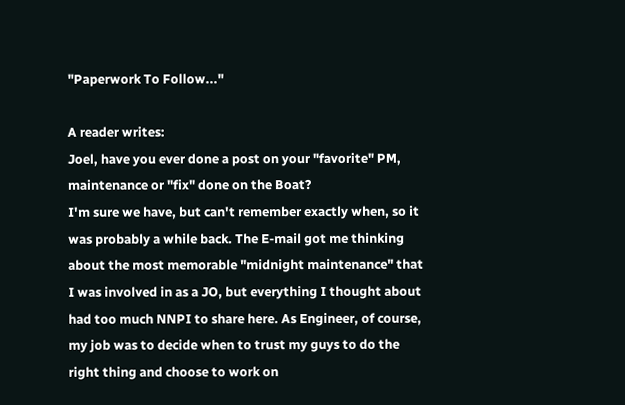"Paperwork To Follow..."

A reader writes:
Joel, have you ever done a post on your "favorite" PM, maintenance or "fix" done on the Boat?
I'm sure we have, but can't remember exactly when, so it was probably a while back. The E-mail got me thinking about the most memorable "midnight maintenance" that I was involved in as a JO, but everything I thought about had too much NNPI to share here. As Engineer, of course, my job was to decide when to trust my guys to do the right thing and choose to work on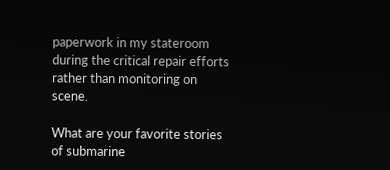paperwork in my stateroom during the critical repair efforts rather than monitoring on scene.

What are your favorite stories of submarine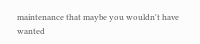maintenance that maybe you wouldn't have wanted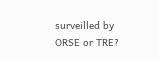surveilled by ORSE or TRE?